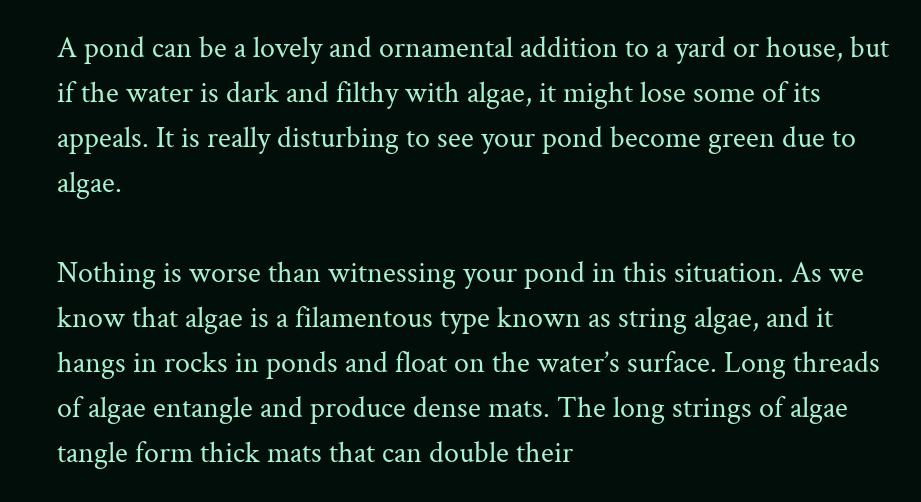A pond can be a lovely and ornamental addition to a yard or house, but if the water is dark and filthy with algae, it might lose some of its appeals. It is really disturbing to see your pond become green due to algae.

Nothing is worse than witnessing your pond in this situation. As we know that algae is a filamentous type known as string algae, and it hangs in rocks in ponds and float on the water’s surface. Long threads of algae entangle and produce dense mats. The long strings of algae tangle form thick mats that can double their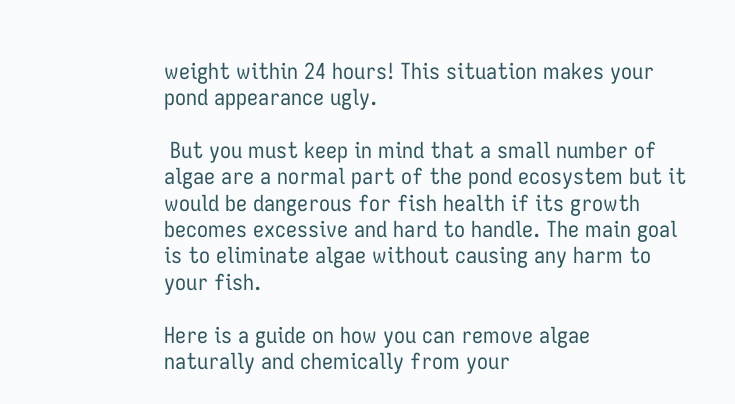weight within 24 hours! This situation makes your pond appearance ugly.

 But you must keep in mind that a small number of algae are a normal part of the pond ecosystem but it would be dangerous for fish health if its growth becomes excessive and hard to handle. The main goal is to eliminate algae without causing any harm to your fish.

Here is a guide on how you can remove algae naturally and chemically from your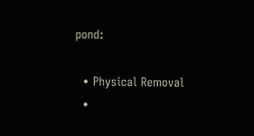pond:

  • Physical Removal
  •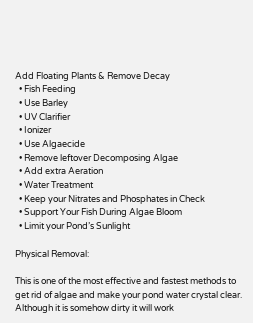Add Floating Plants & Remove Decay
  • Fish Feeding
  • Use Barley
  • UV Clarifier
  • Ionizer
  • Use Algaecide
  • Remove leftover Decomposing Algae
  • Add extra Aeration
  • Water Treatment
  • Keep your Nitrates and Phosphates in Check
  • Support Your Fish During Algae Bloom
  • Limit your Pond’s Sunlight

Physical Removal:

This is one of the most effective and fastest methods to get rid of algae and make your pond water crystal clear. Although it is somehow dirty it will work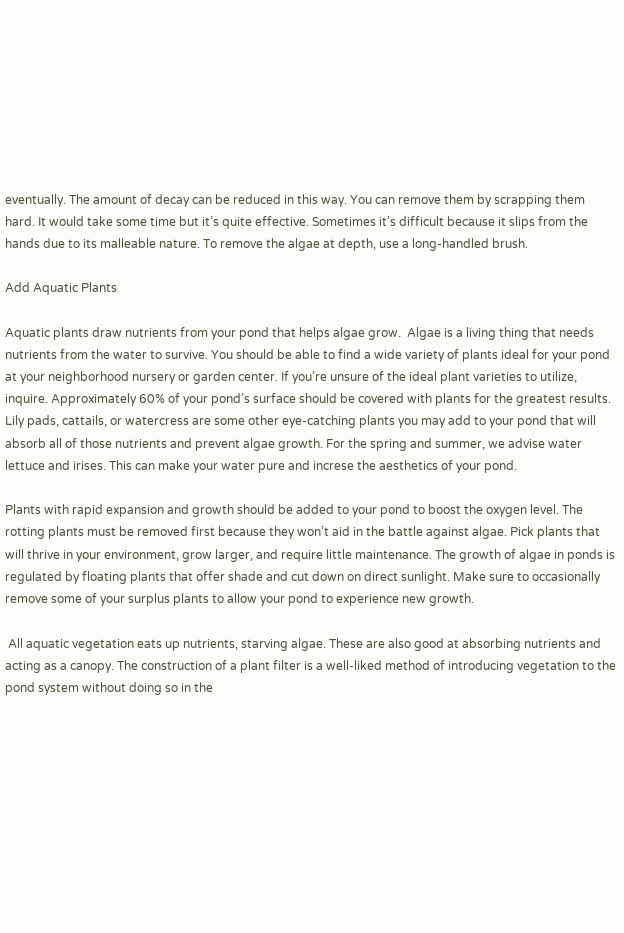eventually. The amount of decay can be reduced in this way. You can remove them by scrapping them hard. It would take some time but it’s quite effective. Sometimes it’s difficult because it slips from the hands due to its malleable nature. To remove the algae at depth, use a long-handled brush.

Add Aquatic Plants

Aquatic plants draw nutrients from your pond that helps algae grow.  Algae is a living thing that needs nutrients from the water to survive. You should be able to find a wide variety of plants ideal for your pond at your neighborhood nursery or garden center. If you’re unsure of the ideal plant varieties to utilize, inquire. Approximately 60% of your pond’s surface should be covered with plants for the greatest results. Lily pads, cattails, or watercress are some other eye-catching plants you may add to your pond that will absorb all of those nutrients and prevent algae growth. For the spring and summer, we advise water lettuce and irises. This can make your water pure and increse the aesthetics of your pond.

Plants with rapid expansion and growth should be added to your pond to boost the oxygen level. The rotting plants must be removed first because they won’t aid in the battle against algae. Pick plants that will thrive in your environment, grow larger, and require little maintenance. The growth of algae in ponds is regulated by floating plants that offer shade and cut down on direct sunlight. Make sure to occasionally remove some of your surplus plants to allow your pond to experience new growth.

 All aquatic vegetation eats up nutrients, starving algae. These are also good at absorbing nutrients and acting as a canopy. The construction of a plant filter is a well-liked method of introducing vegetation to the pond system without doing so in the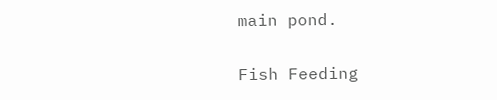main pond.

Fish Feeding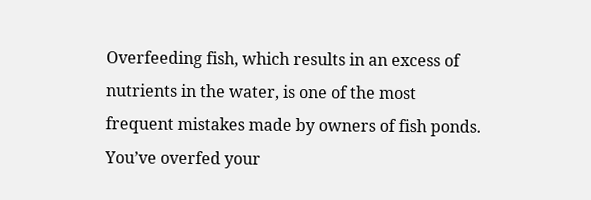Overfeeding fish, which results in an excess of nutrients in the water, is one of the most frequent mistakes made by owners of fish ponds. You’ve overfed your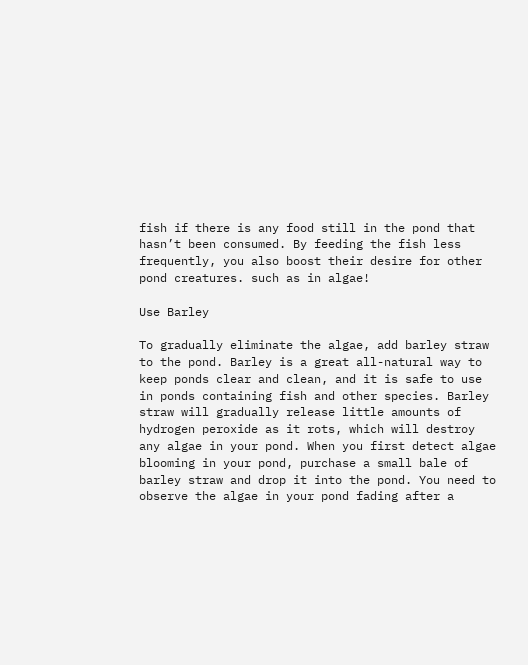fish if there is any food still in the pond that hasn’t been consumed. By feeding the fish less frequently, you also boost their desire for other pond creatures. such as in algae!

Use Barley

To gradually eliminate the algae, add barley straw to the pond. Barley is a great all-natural way to keep ponds clear and clean, and it is safe to use in ponds containing fish and other species. Barley straw will gradually release little amounts of hydrogen peroxide as it rots, which will destroy any algae in your pond. When you first detect algae blooming in your pond, purchase a small bale of barley straw and drop it into the pond. You need to observe the algae in your pond fading after a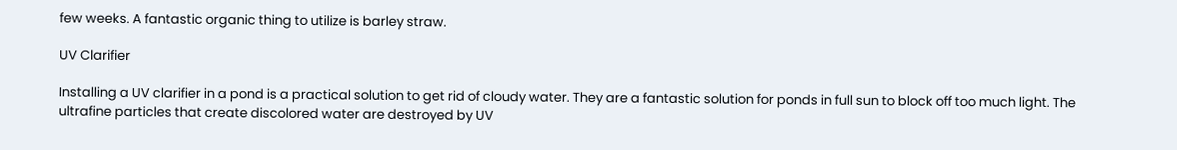few weeks. A fantastic organic thing to utilize is barley straw.

UV Clarifier

Installing a UV clarifier in a pond is a practical solution to get rid of cloudy water. They are a fantastic solution for ponds in full sun to block off too much light. The ultrafine particles that create discolored water are destroyed by UV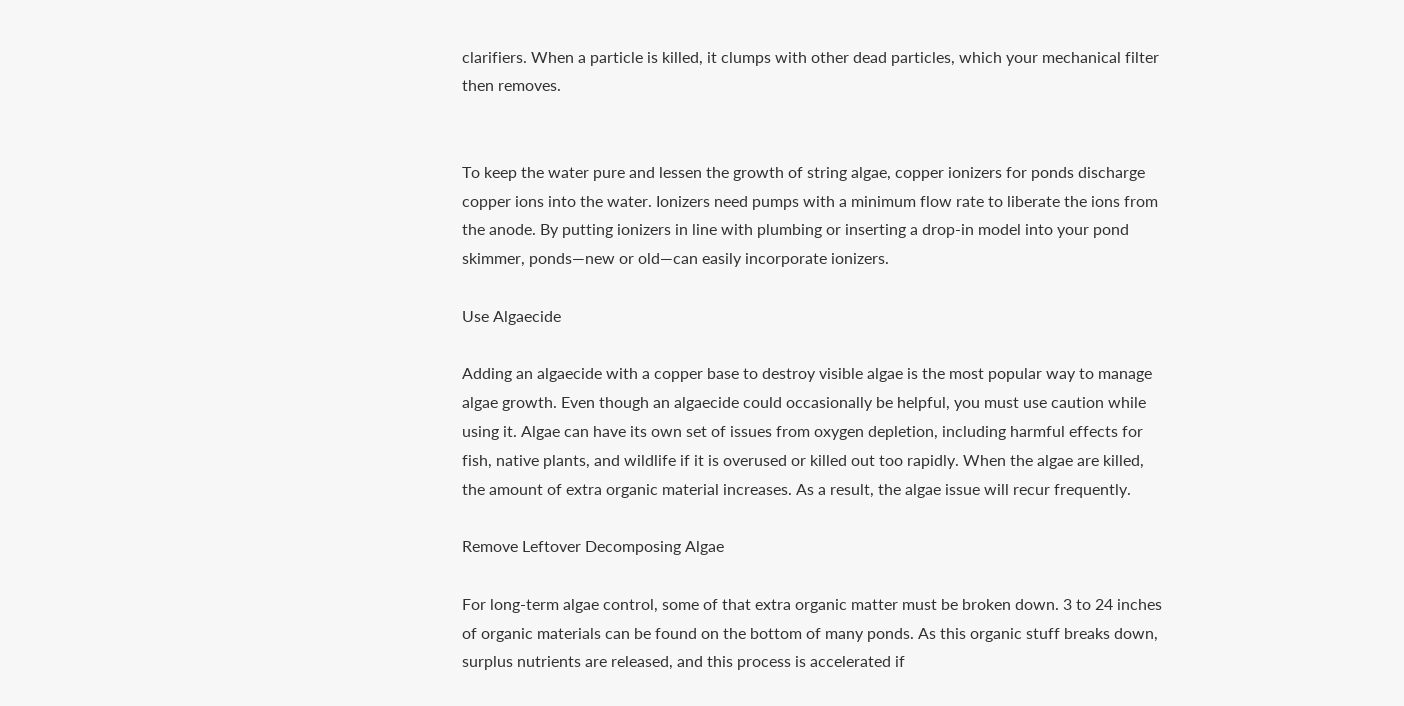clarifiers. When a particle is killed, it clumps with other dead particles, which your mechanical filter then removes.


To keep the water pure and lessen the growth of string algae, copper ionizers for ponds discharge copper ions into the water. Ionizers need pumps with a minimum flow rate to liberate the ions from the anode. By putting ionizers in line with plumbing or inserting a drop-in model into your pond skimmer, ponds—new or old—can easily incorporate ionizers.

Use Algaecide

Adding an algaecide with a copper base to destroy visible algae is the most popular way to manage algae growth. Even though an algaecide could occasionally be helpful, you must use caution while using it. Algae can have its own set of issues from oxygen depletion, including harmful effects for fish, native plants, and wildlife if it is overused or killed out too rapidly. When the algae are killed, the amount of extra organic material increases. As a result, the algae issue will recur frequently.

Remove Leftover Decomposing Algae

For long-term algae control, some of that extra organic matter must be broken down. 3 to 24 inches of organic materials can be found on the bottom of many ponds. As this organic stuff breaks down, surplus nutrients are released, and this process is accelerated if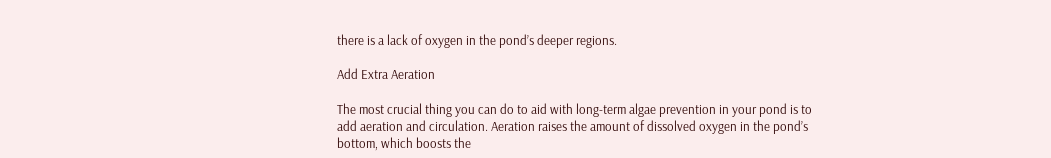there is a lack of oxygen in the pond’s deeper regions.

Add Extra Aeration

The most crucial thing you can do to aid with long-term algae prevention in your pond is to add aeration and circulation. Aeration raises the amount of dissolved oxygen in the pond’s bottom, which boosts the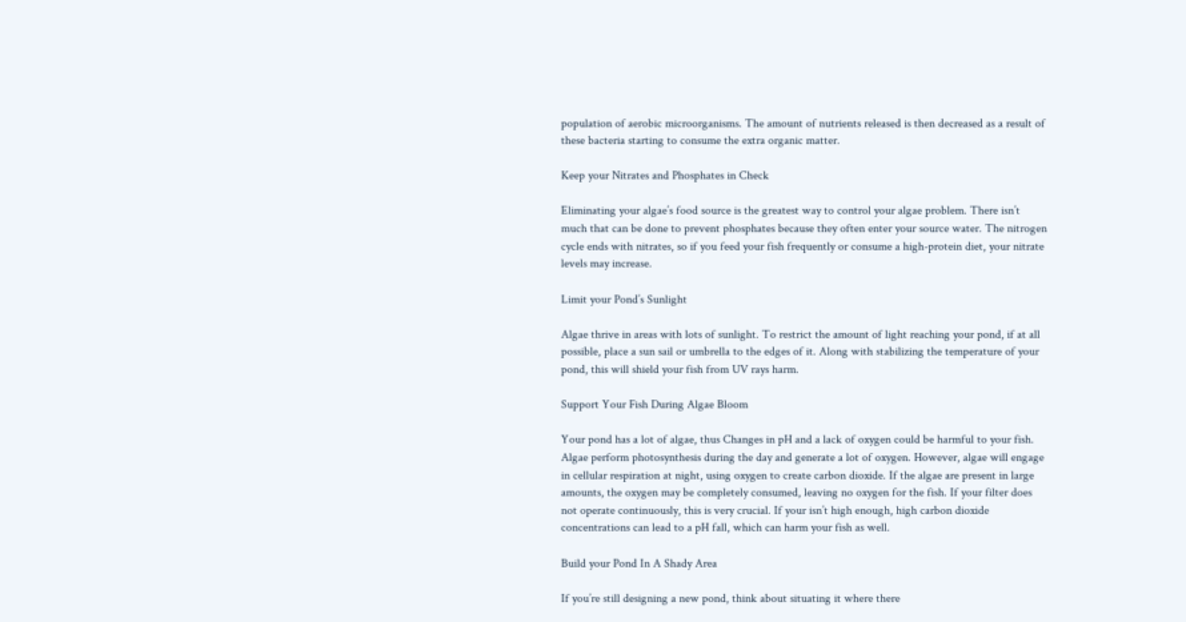population of aerobic microorganisms. The amount of nutrients released is then decreased as a result of these bacteria starting to consume the extra organic matter.

Keep your Nitrates and Phosphates in Check

Eliminating your algae’s food source is the greatest way to control your algae problem. There isn’t much that can be done to prevent phosphates because they often enter your source water. The nitrogen cycle ends with nitrates, so if you feed your fish frequently or consume a high-protein diet, your nitrate levels may increase.

Limit your Pond’s Sunlight

Algae thrive in areas with lots of sunlight. To restrict the amount of light reaching your pond, if at all possible, place a sun sail or umbrella to the edges of it. Along with stabilizing the temperature of your pond, this will shield your fish from UV rays harm.

Support Your Fish During Algae Bloom

Your pond has a lot of algae, thus Changes in pH and a lack of oxygen could be harmful to your fish. Algae perform photosynthesis during the day and generate a lot of oxygen. However, algae will engage in cellular respiration at night, using oxygen to create carbon dioxide. If the algae are present in large amounts, the oxygen may be completely consumed, leaving no oxygen for the fish. If your filter does not operate continuously, this is very crucial. If your isn’t high enough, high carbon dioxide concentrations can lead to a pH fall, which can harm your fish as well.

Build your Pond In A Shady Area

If you’re still designing a new pond, think about situating it where there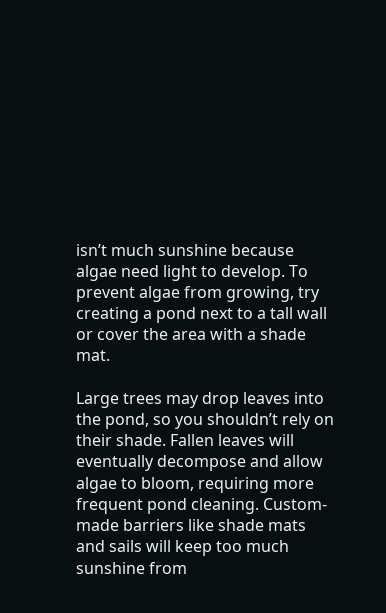isn’t much sunshine because algae need light to develop. To prevent algae from growing, try creating a pond next to a tall wall or cover the area with a shade mat.

Large trees may drop leaves into the pond, so you shouldn’t rely on their shade. Fallen leaves will eventually decompose and allow algae to bloom, requiring more frequent pond cleaning. Custom-made barriers like shade mats and sails will keep too much sunshine from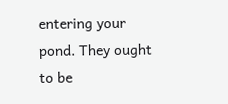entering your pond. They ought to be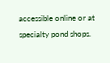accessible online or at specialty pond shops.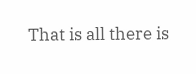That is all there is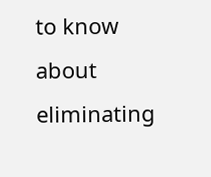to know about eliminating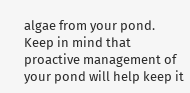algae from your pond. Keep in mind that proactive management of your pond will help keep it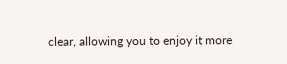clear, allowing you to enjoy it more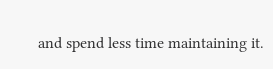and spend less time maintaining it.